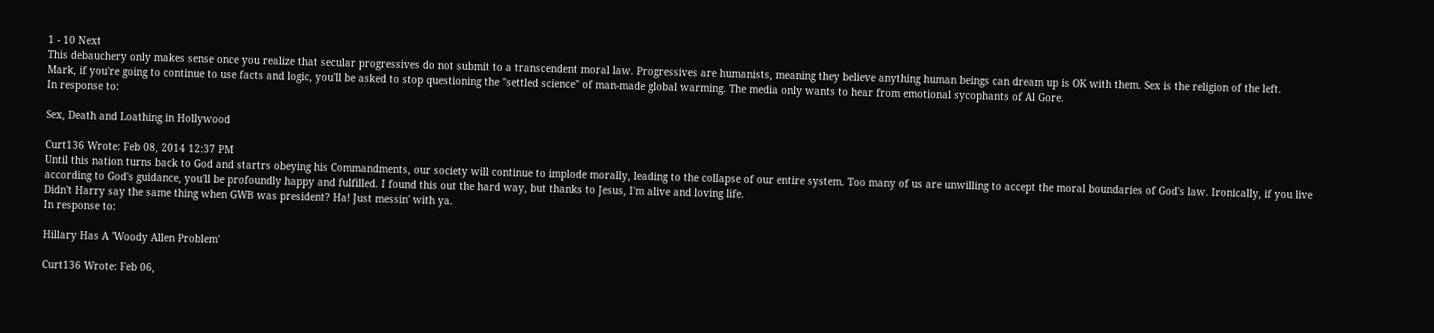1 - 10 Next
This debauchery only makes sense once you realize that secular progressives do not submit to a transcendent moral law. Progressives are humanists, meaning they believe anything human beings can dream up is OK with them. Sex is the religion of the left.
Mark, if you're going to continue to use facts and logic, you'll be asked to stop questioning the "settled science" of man-made global warming. The media only wants to hear from emotional sycophants of Al Gore.
In response to:

Sex, Death and Loathing in Hollywood

Curt136 Wrote: Feb 08, 2014 12:37 PM
Until this nation turns back to God and startrs obeying his Commandments, our society will continue to implode morally, leading to the collapse of our entire system. Too many of us are unwilling to accept the moral boundaries of God's law. Ironically, if you live according to God's guidance, you'll be profoundly happy and fulfilled. I found this out the hard way, but thanks to Jesus, I'm alive and loving life.
Didn't Harry say the same thing when GWB was president? Ha! Just messin' with ya.
In response to:

Hillary Has A 'Woody Allen Problem'

Curt136 Wrote: Feb 06,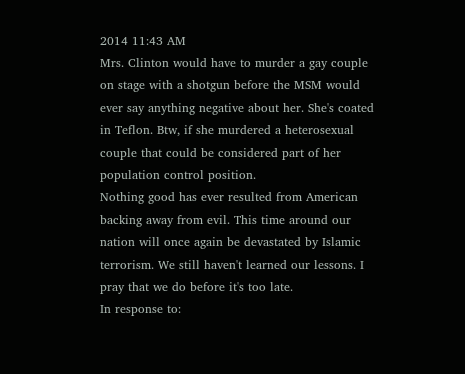2014 11:43 AM
Mrs. Clinton would have to murder a gay couple on stage with a shotgun before the MSM would ever say anything negative about her. She's coated in Teflon. Btw, if she murdered a heterosexual couple that could be considered part of her population control position.
Nothing good has ever resulted from American backing away from evil. This time around our nation will once again be devastated by Islamic terrorism. We still haven't learned our lessons. I pray that we do before it's too late.
In response to: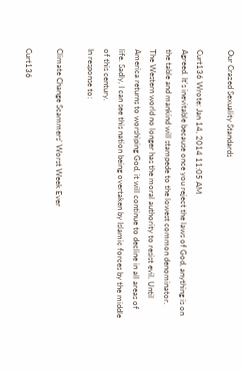Our Crazed Sexuality Standards

Curt136 Wrote: Jan 14, 2014 11:05 AM
Agreed. It's inevitable because once you reject the laws of God, anything is on the table and mankind will stampede to the lowest common denominator. The Western world no longer has the moral authority to resist evil. Until America returns to worshiping God, it will continue to decline in all areas of life. Sadly, I can see this nation being overtaken by Islamic forces by the middle of this century.
In response to:

Climate Change Scammers' Worst Week Ever

Curt136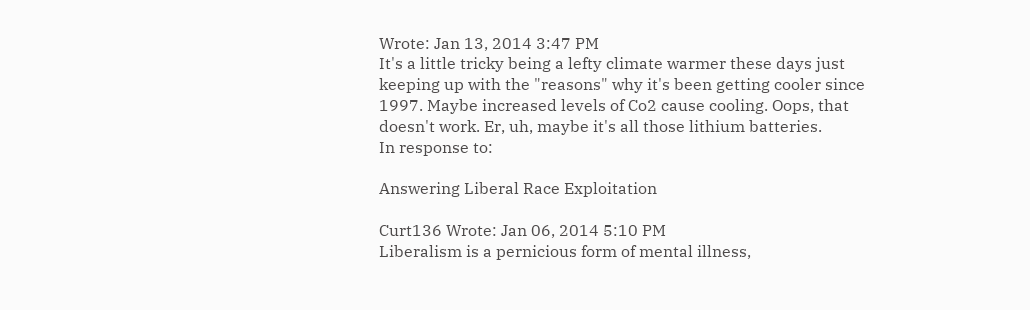Wrote: Jan 13, 2014 3:47 PM
It's a little tricky being a lefty climate warmer these days just keeping up with the "reasons" why it's been getting cooler since 1997. Maybe increased levels of Co2 cause cooling. Oops, that doesn't work. Er, uh, maybe it's all those lithium batteries.
In response to:

Answering Liberal Race Exploitation

Curt136 Wrote: Jan 06, 2014 5:10 PM
Liberalism is a pernicious form of mental illness,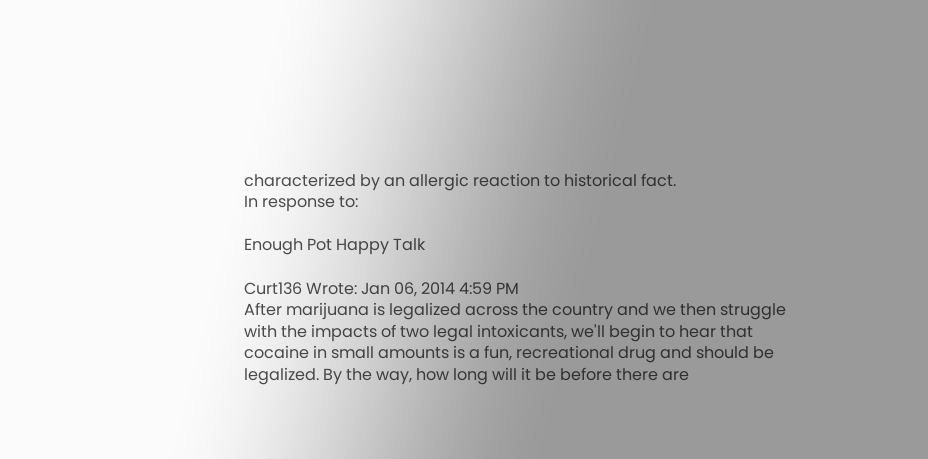characterized by an allergic reaction to historical fact.
In response to:

Enough Pot Happy Talk

Curt136 Wrote: Jan 06, 2014 4:59 PM
After marijuana is legalized across the country and we then struggle with the impacts of two legal intoxicants, we'll begin to hear that cocaine in small amounts is a fun, recreational drug and should be legalized. By the way, how long will it be before there are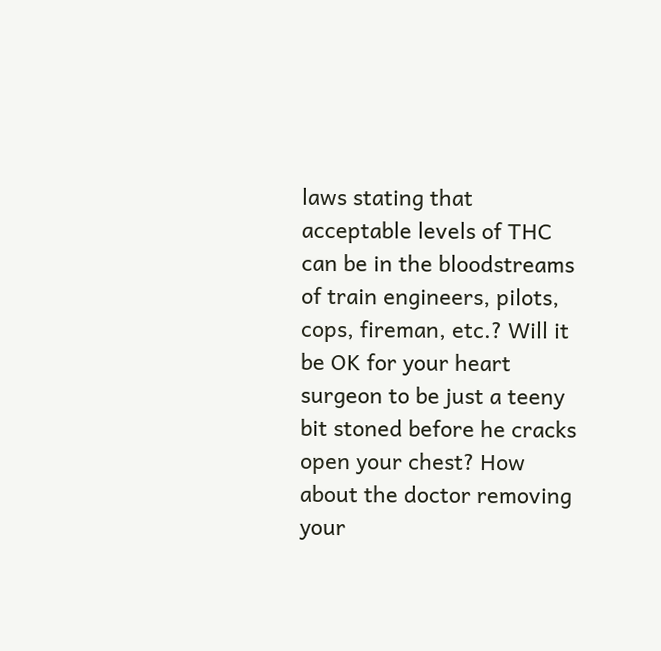laws stating that acceptable levels of THC can be in the bloodstreams of train engineers, pilots, cops, fireman, etc.? Will it be OK for your heart surgeon to be just a teeny bit stoned before he cracks open your chest? How about the doctor removing your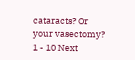cataracts? Or your vasectomy?
1 - 10 Next